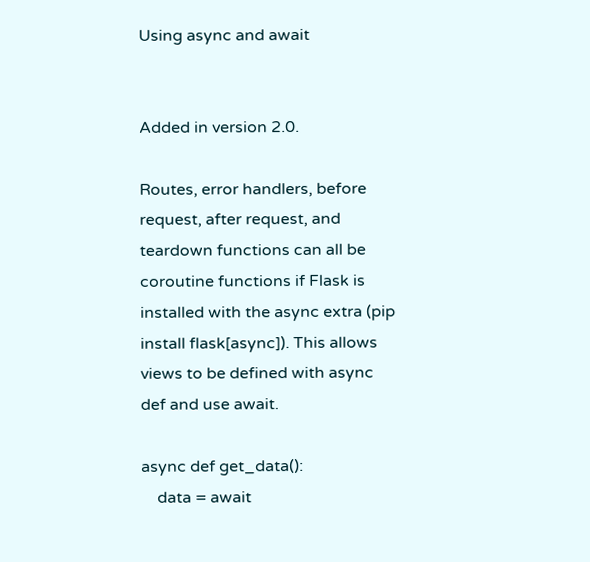Using async and await


Added in version 2.0.

Routes, error handlers, before request, after request, and teardown functions can all be coroutine functions if Flask is installed with the async extra (pip install flask[async]). This allows views to be defined with async def and use await.

async def get_data():
    data = await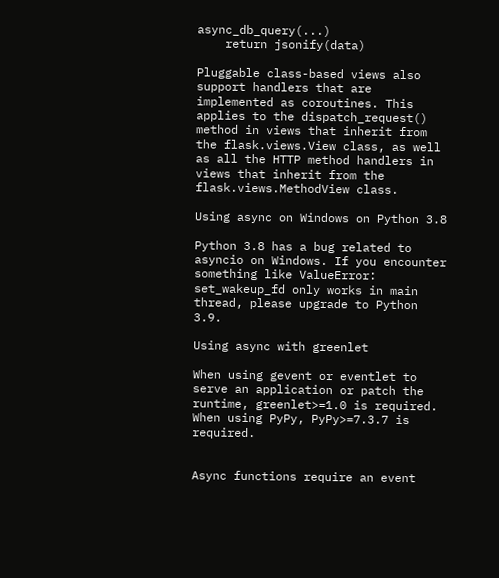async_db_query(...)
    return jsonify(data)

Pluggable class-based views also support handlers that are implemented as coroutines. This applies to the dispatch_request() method in views that inherit from the flask.views.View class, as well as all the HTTP method handlers in views that inherit from the flask.views.MethodView class.

Using async on Windows on Python 3.8

Python 3.8 has a bug related to asyncio on Windows. If you encounter something like ValueError: set_wakeup_fd only works in main thread, please upgrade to Python 3.9.

Using async with greenlet

When using gevent or eventlet to serve an application or patch the runtime, greenlet>=1.0 is required. When using PyPy, PyPy>=7.3.7 is required.


Async functions require an event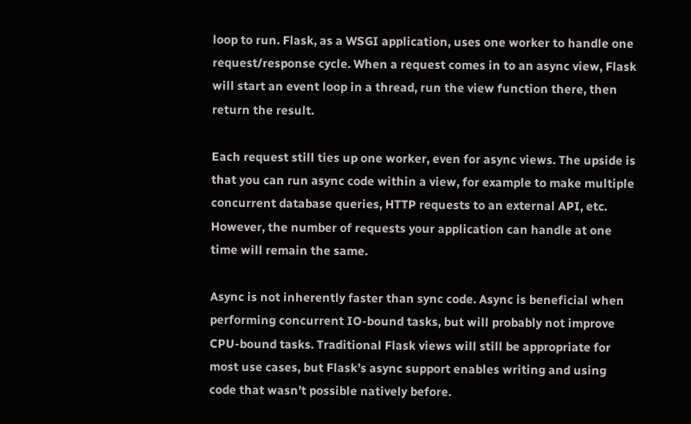loop to run. Flask, as a WSGI application, uses one worker to handle one request/response cycle. When a request comes in to an async view, Flask will start an event loop in a thread, run the view function there, then return the result.

Each request still ties up one worker, even for async views. The upside is that you can run async code within a view, for example to make multiple concurrent database queries, HTTP requests to an external API, etc. However, the number of requests your application can handle at one time will remain the same.

Async is not inherently faster than sync code. Async is beneficial when performing concurrent IO-bound tasks, but will probably not improve CPU-bound tasks. Traditional Flask views will still be appropriate for most use cases, but Flask’s async support enables writing and using code that wasn’t possible natively before.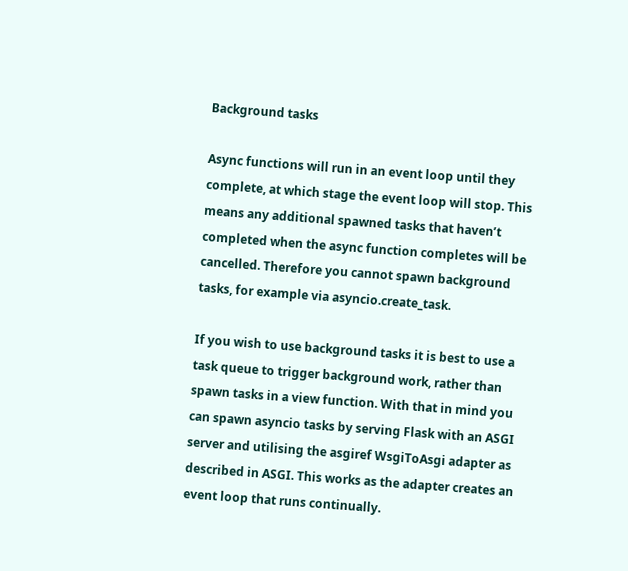Background tasks

Async functions will run in an event loop until they complete, at which stage the event loop will stop. This means any additional spawned tasks that haven’t completed when the async function completes will be cancelled. Therefore you cannot spawn background tasks, for example via asyncio.create_task.

If you wish to use background tasks it is best to use a task queue to trigger background work, rather than spawn tasks in a view function. With that in mind you can spawn asyncio tasks by serving Flask with an ASGI server and utilising the asgiref WsgiToAsgi adapter as described in ASGI. This works as the adapter creates an event loop that runs continually.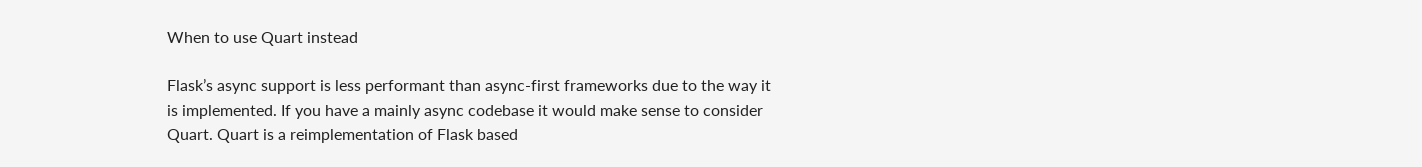When to use Quart instead

Flask’s async support is less performant than async-first frameworks due to the way it is implemented. If you have a mainly async codebase it would make sense to consider Quart. Quart is a reimplementation of Flask based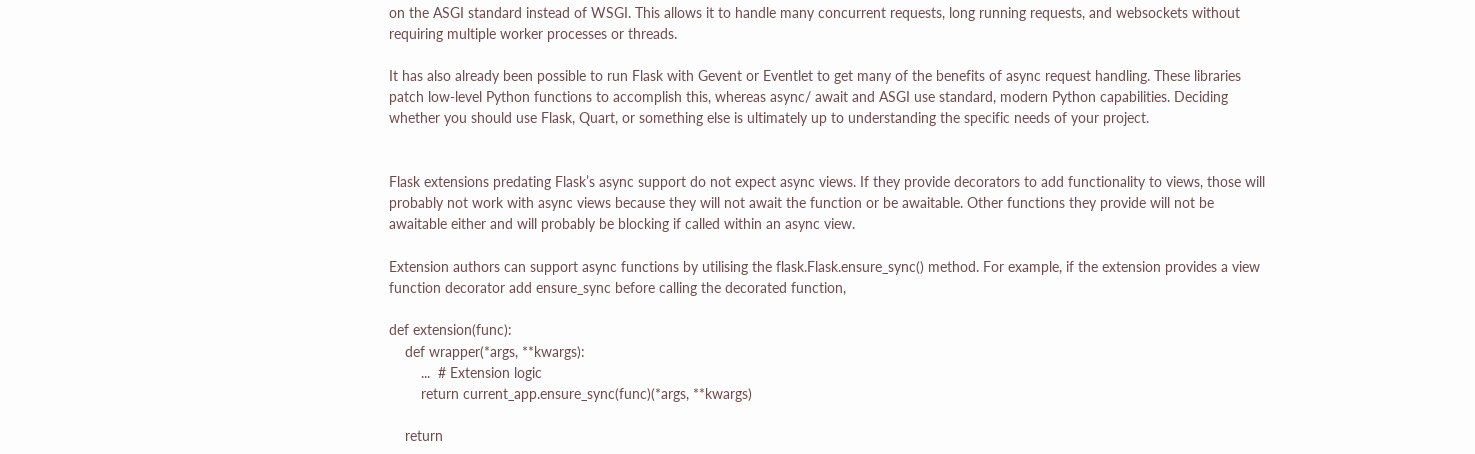on the ASGI standard instead of WSGI. This allows it to handle many concurrent requests, long running requests, and websockets without requiring multiple worker processes or threads.

It has also already been possible to run Flask with Gevent or Eventlet to get many of the benefits of async request handling. These libraries patch low-level Python functions to accomplish this, whereas async/ await and ASGI use standard, modern Python capabilities. Deciding whether you should use Flask, Quart, or something else is ultimately up to understanding the specific needs of your project.


Flask extensions predating Flask’s async support do not expect async views. If they provide decorators to add functionality to views, those will probably not work with async views because they will not await the function or be awaitable. Other functions they provide will not be awaitable either and will probably be blocking if called within an async view.

Extension authors can support async functions by utilising the flask.Flask.ensure_sync() method. For example, if the extension provides a view function decorator add ensure_sync before calling the decorated function,

def extension(func):
    def wrapper(*args, **kwargs):
        ...  # Extension logic
        return current_app.ensure_sync(func)(*args, **kwargs)

    return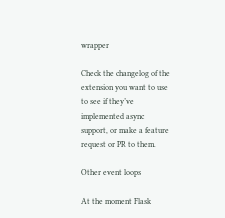wrapper

Check the changelog of the extension you want to use to see if they’ve implemented async support, or make a feature request or PR to them.

Other event loops

At the moment Flask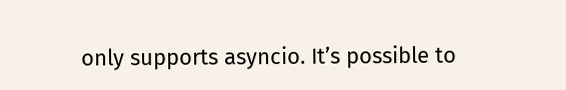only supports asyncio. It’s possible to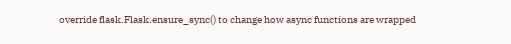override flask.Flask.ensure_sync() to change how async functions are wrapped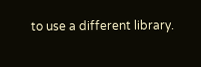to use a different library.